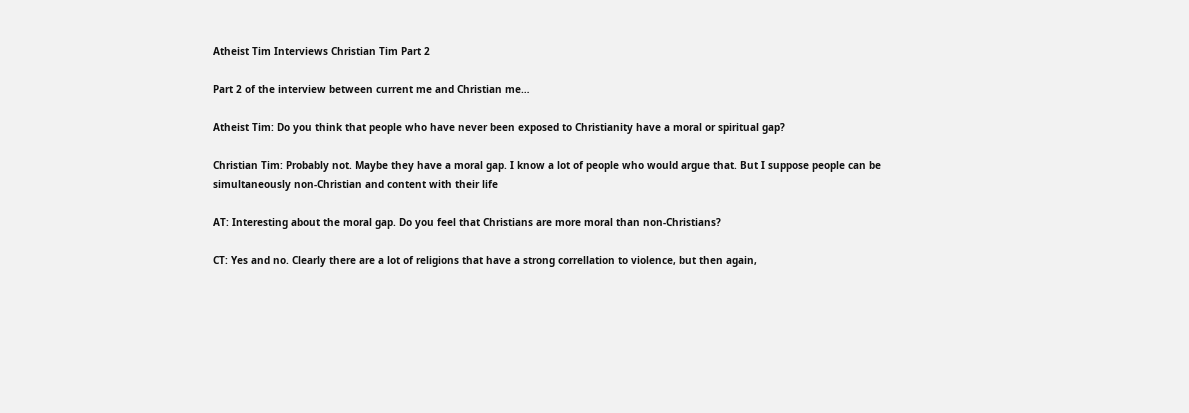Atheist Tim Interviews Christian Tim Part 2

Part 2 of the interview between current me and Christian me…

Atheist Tim: Do you think that people who have never been exposed to Christianity have a moral or spiritual gap?

Christian Tim: Probably not. Maybe they have a moral gap. I know a lot of people who would argue that. But I suppose people can be simultaneously non-Christian and content with their life

AT: Interesting about the moral gap. Do you feel that Christians are more moral than non-Christians?

CT: Yes and no. Clearly there are a lot of religions that have a strong correllation to violence, but then again,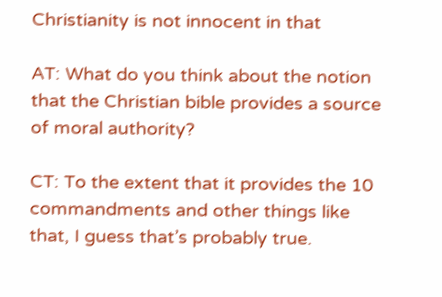Christianity is not innocent in that

AT: What do you think about the notion that the Christian bible provides a source of moral authority?

CT: To the extent that it provides the 10 commandments and other things like that, I guess that’s probably true.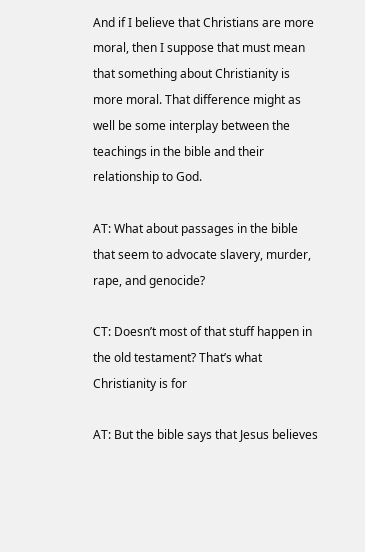And if I believe that Christians are more moral, then I suppose that must mean that something about Christianity is more moral. That difference might as well be some interplay between the teachings in the bible and their relationship to God.

AT: What about passages in the bible that seem to advocate slavery, murder, rape, and genocide?

CT: Doesn’t most of that stuff happen in the old testament? That’s what Christianity is for

AT: But the bible says that Jesus believes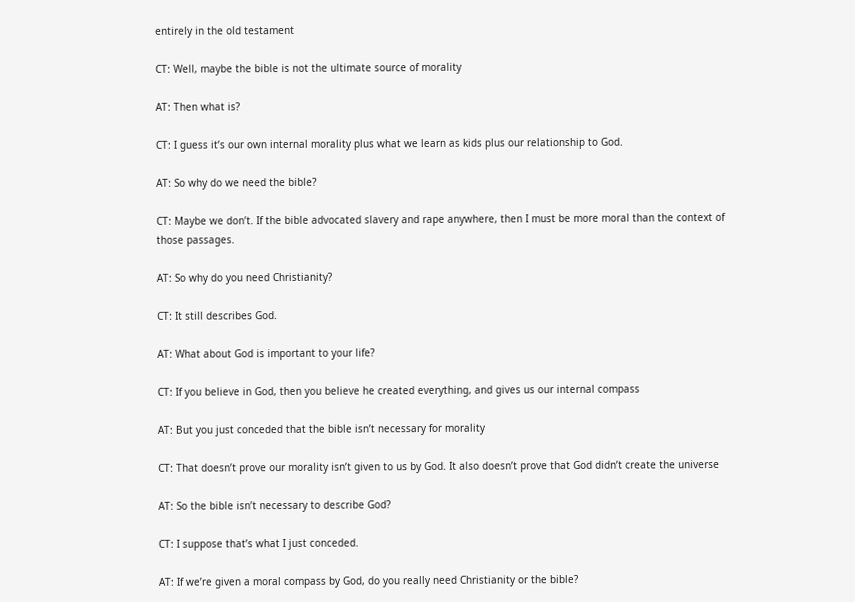entirely in the old testament

CT: Well, maybe the bible is not the ultimate source of morality

AT: Then what is?

CT: I guess it’s our own internal morality plus what we learn as kids plus our relationship to God.

AT: So why do we need the bible?

CT: Maybe we don’t. If the bible advocated slavery and rape anywhere, then I must be more moral than the context of those passages.

AT: So why do you need Christianity?

CT: It still describes God.

AT: What about God is important to your life?

CT: If you believe in God, then you believe he created everything, and gives us our internal compass

AT: But you just conceded that the bible isn’t necessary for morality

CT: That doesn’t prove our morality isn’t given to us by God. It also doesn’t prove that God didn’t create the universe

AT: So the bible isn’t necessary to describe God?

CT: I suppose that’s what I just conceded.

AT: If we’re given a moral compass by God, do you really need Christianity or the bible?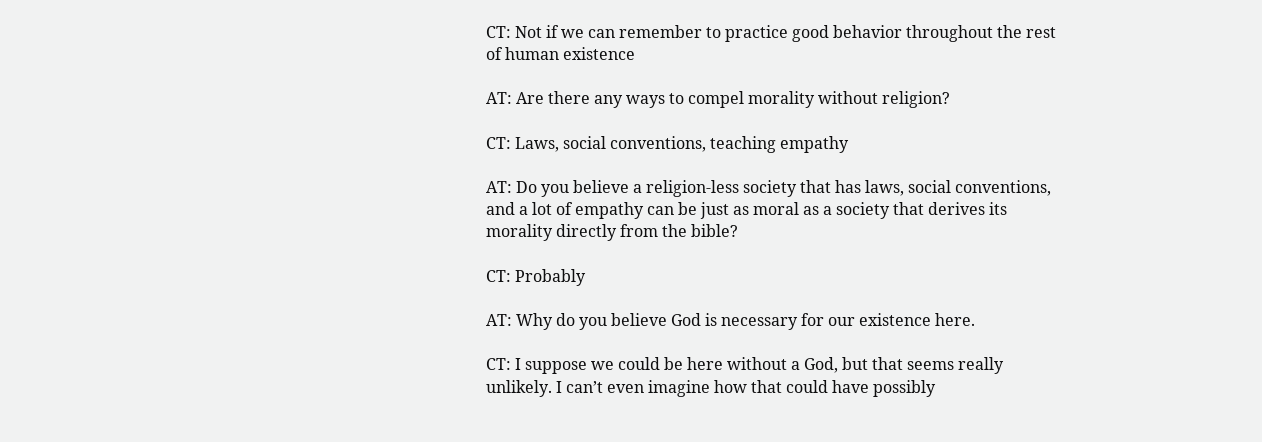CT: Not if we can remember to practice good behavior throughout the rest of human existence

AT: Are there any ways to compel morality without religion?

CT: Laws, social conventions, teaching empathy

AT: Do you believe a religion-less society that has laws, social conventions, and a lot of empathy can be just as moral as a society that derives its
morality directly from the bible?

CT: Probably

AT: Why do you believe God is necessary for our existence here.

CT: I suppose we could be here without a God, but that seems really unlikely. I can’t even imagine how that could have possibly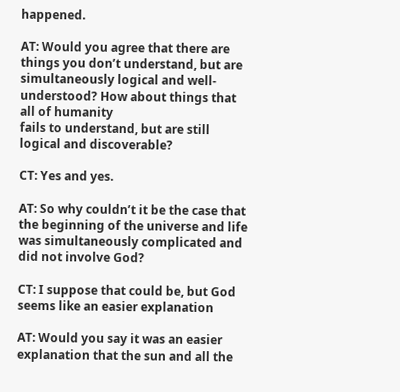happened.

AT: Would you agree that there are things you don’t understand, but are simultaneously logical and well-understood? How about things that all of humanity
fails to understand, but are still logical and discoverable?

CT: Yes and yes.

AT: So why couldn’t it be the case that the beginning of the universe and life was simultaneously complicated and did not involve God?

CT: I suppose that could be, but God seems like an easier explanation

AT: Would you say it was an easier explanation that the sun and all the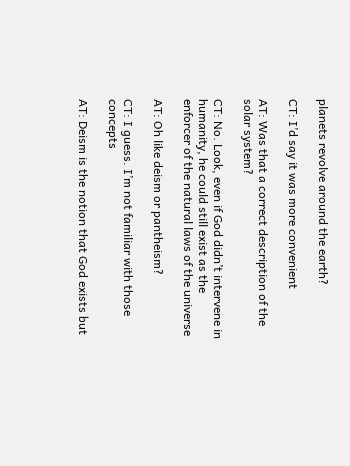planets revolve around the earth?

CT: I’d say it was more convenient

AT: Was that a correct description of the solar system?

CT: No. Look, even if God didn’t intervene in humanity, he could still exist as the enforcer of the natural laws of the universe

AT: Oh like deism or pantheism?

CT: I guess. I’m not familiar with those concepts

AT: Deism is the notion that God exists but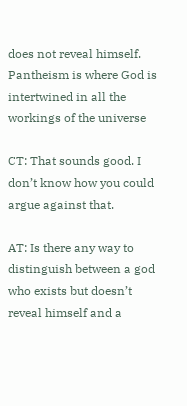does not reveal himself. Pantheism is where God is intertwined in all the workings of the universe

CT: That sounds good. I don’t know how you could argue against that.

AT: Is there any way to distinguish between a god who exists but doesn’t reveal himself and a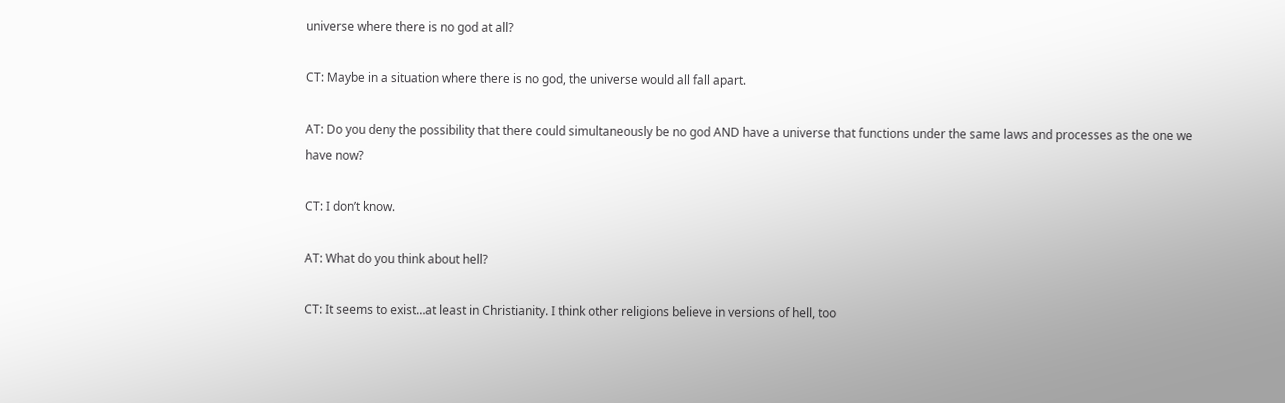universe where there is no god at all?

CT: Maybe in a situation where there is no god, the universe would all fall apart.

AT: Do you deny the possibility that there could simultaneously be no god AND have a universe that functions under the same laws and processes as the one we
have now?

CT: I don’t know.

AT: What do you think about hell?

CT: It seems to exist…at least in Christianity. I think other religions believe in versions of hell, too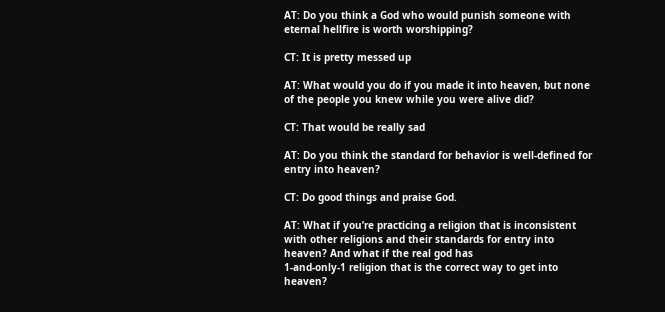AT: Do you think a God who would punish someone with eternal hellfire is worth worshipping?

CT: It is pretty messed up

AT: What would you do if you made it into heaven, but none of the people you knew while you were alive did?

CT: That would be really sad

AT: Do you think the standard for behavior is well-defined for entry into heaven?

CT: Do good things and praise God.

AT: What if you’re practicing a religion that is inconsistent with other religions and their standards for entry into heaven? And what if the real god has
1-and-only-1 religion that is the correct way to get into heaven?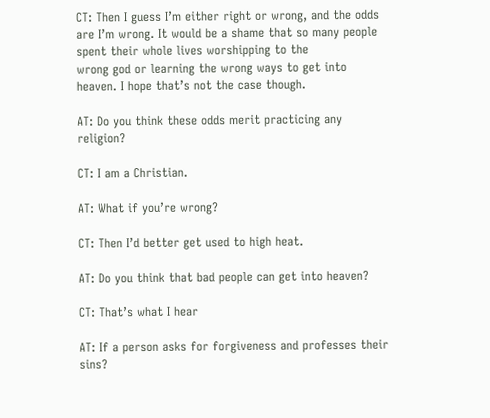CT: Then I guess I’m either right or wrong, and the odds are I’m wrong. It would be a shame that so many people spent their whole lives worshipping to the
wrong god or learning the wrong ways to get into heaven. I hope that’s not the case though.

AT: Do you think these odds merit practicing any religion?

CT: I am a Christian.

AT: What if you’re wrong?

CT: Then I’d better get used to high heat.

AT: Do you think that bad people can get into heaven?

CT: That’s what I hear

AT: If a person asks for forgiveness and professes their sins?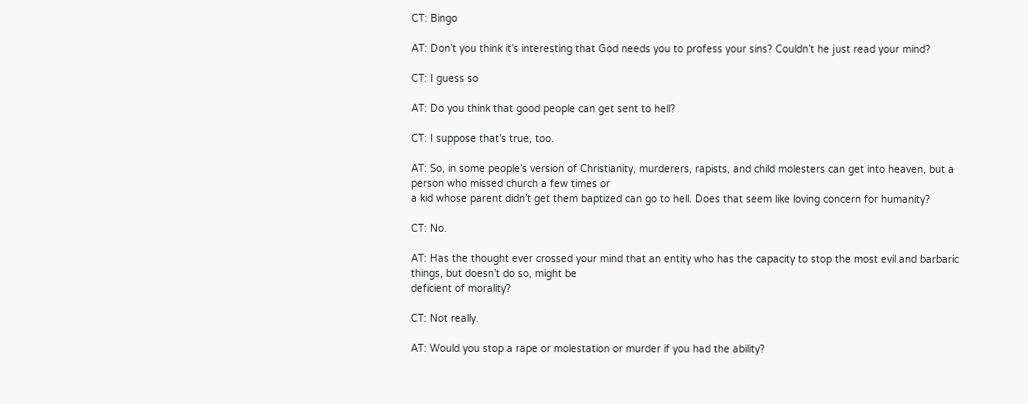CT: Bingo

AT: Don’t you think it’s interesting that God needs you to profess your sins? Couldn’t he just read your mind?

CT: I guess so

AT: Do you think that good people can get sent to hell?

CT: I suppose that’s true, too.

AT: So, in some people’s version of Christianity, murderers, rapists, and child molesters can get into heaven, but a person who missed church a few times or
a kid whose parent didn’t get them baptized can go to hell. Does that seem like loving concern for humanity?

CT: No.

AT: Has the thought ever crossed your mind that an entity who has the capacity to stop the most evil and barbaric things, but doesn’t do so, might be
deficient of morality?

CT: Not really.

AT: Would you stop a rape or molestation or murder if you had the ability?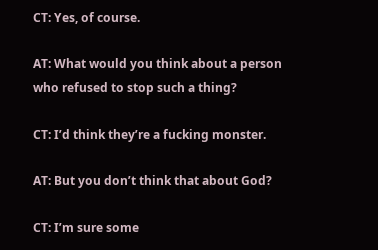CT: Yes, of course.

AT: What would you think about a person who refused to stop such a thing?

CT: I’d think they’re a fucking monster.

AT: But you don’t think that about God?

CT: I’m sure some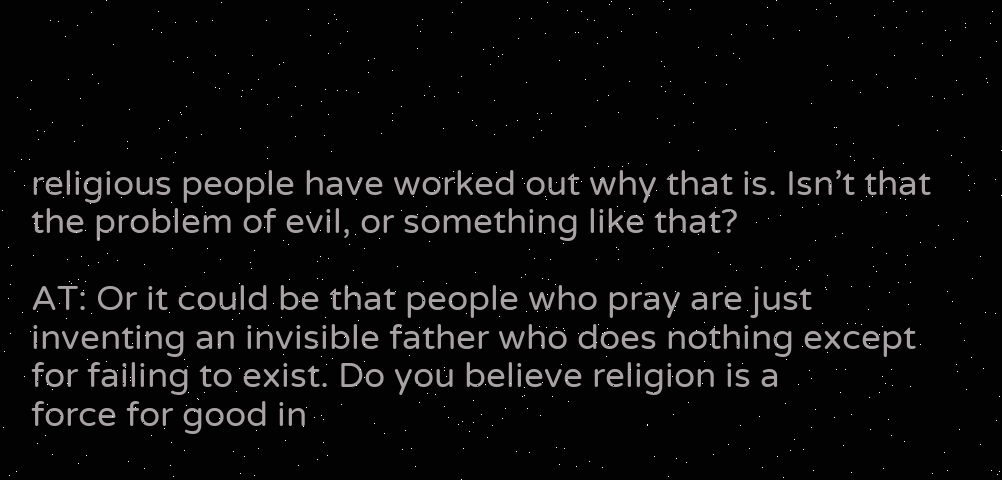religious people have worked out why that is. Isn’t that the problem of evil, or something like that?

AT: Or it could be that people who pray are just inventing an invisible father who does nothing except for failing to exist. Do you believe religion is a
force for good in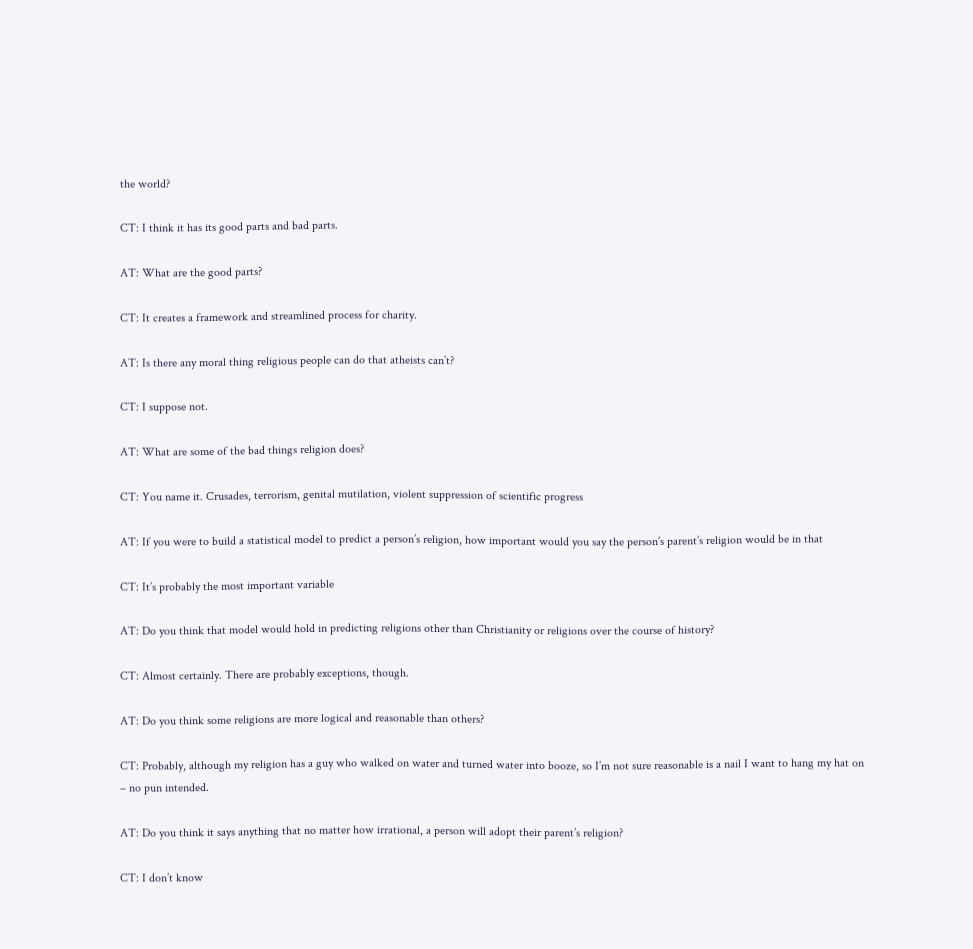the world?

CT: I think it has its good parts and bad parts.

AT: What are the good parts?

CT: It creates a framework and streamlined process for charity.

AT: Is there any moral thing religious people can do that atheists can’t?

CT: I suppose not.

AT: What are some of the bad things religion does?

CT: You name it. Crusades, terrorism, genital mutilation, violent suppression of scientific progress

AT: If you were to build a statistical model to predict a person’s religion, how important would you say the person’s parent’s religion would be in that

CT: It’s probably the most important variable

AT: Do you think that model would hold in predicting religions other than Christianity or religions over the course of history?

CT: Almost certainly. There are probably exceptions, though.

AT: Do you think some religions are more logical and reasonable than others?

CT: Probably, although my religion has a guy who walked on water and turned water into booze, so I’m not sure reasonable is a nail I want to hang my hat on
– no pun intended.

AT: Do you think it says anything that no matter how irrational, a person will adopt their parent’s religion?

CT: I don’t know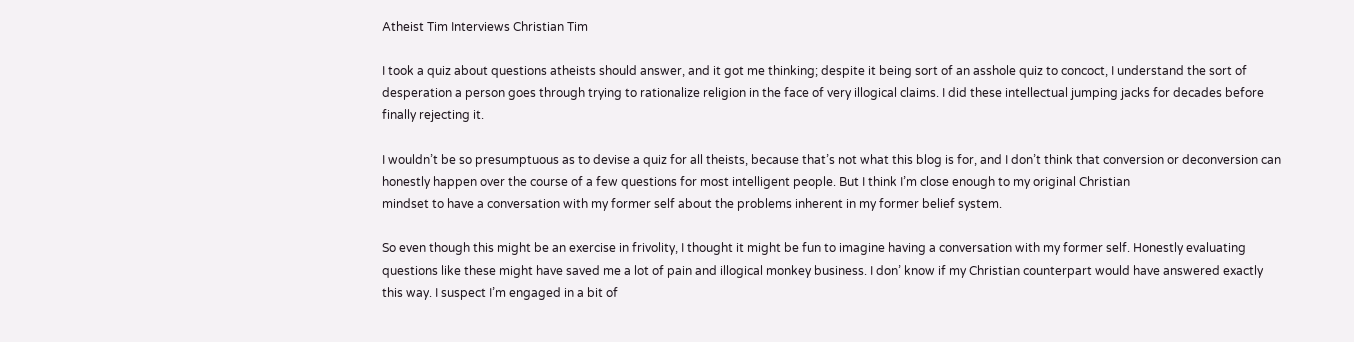Atheist Tim Interviews Christian Tim

I took a quiz about questions atheists should answer, and it got me thinking; despite it being sort of an asshole quiz to concoct, I understand the sort of desperation a person goes through trying to rationalize religion in the face of very illogical claims. I did these intellectual jumping jacks for decades before finally rejecting it.

I wouldn’t be so presumptuous as to devise a quiz for all theists, because that’s not what this blog is for, and I don’t think that conversion or deconversion can honestly happen over the course of a few questions for most intelligent people. But I think I’m close enough to my original Christian
mindset to have a conversation with my former self about the problems inherent in my former belief system.

So even though this might be an exercise in frivolity, I thought it might be fun to imagine having a conversation with my former self. Honestly evaluating questions like these might have saved me a lot of pain and illogical monkey business. I don’ know if my Christian counterpart would have answered exactly this way. I suspect I’m engaged in a bit of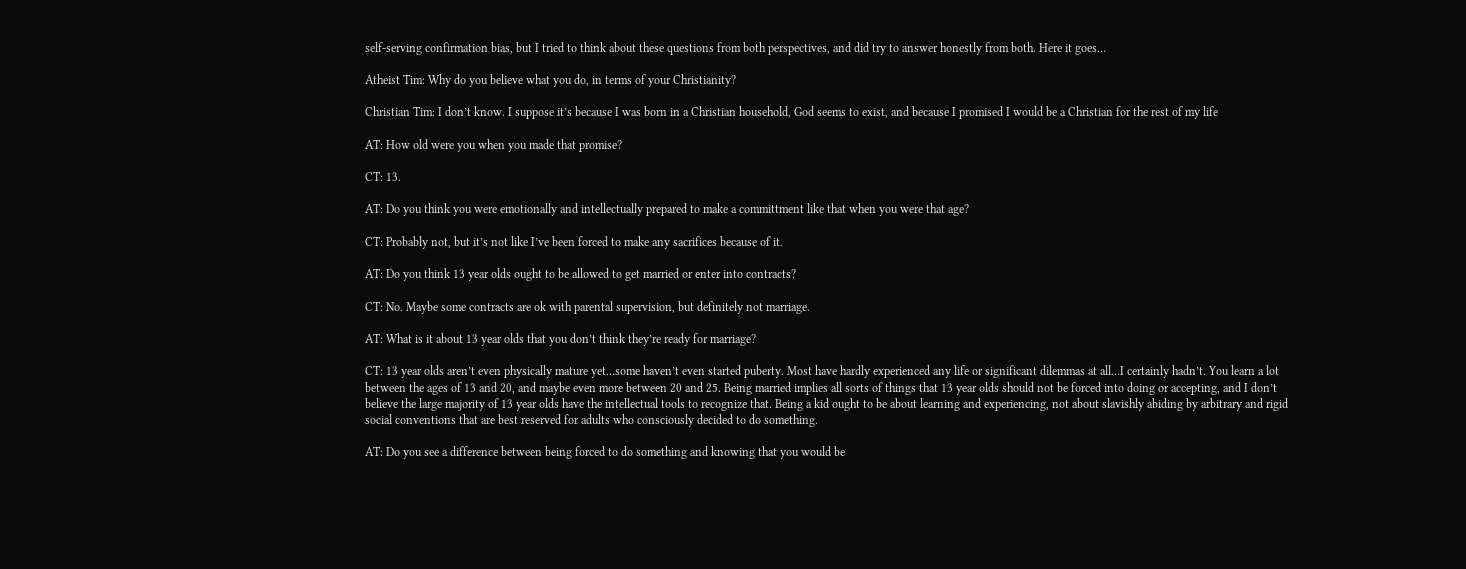self-serving confirmation bias, but I tried to think about these questions from both perspectives, and did try to answer honestly from both. Here it goes…

Atheist Tim: Why do you believe what you do, in terms of your Christianity?

Christian Tim: I don’t know. I suppose it’s because I was born in a Christian household, God seems to exist, and because I promised I would be a Christian for the rest of my life

AT: How old were you when you made that promise?

CT: 13.

AT: Do you think you were emotionally and intellectually prepared to make a committment like that when you were that age?

CT: Probably not, but it’s not like I’ve been forced to make any sacrifices because of it.

AT: Do you think 13 year olds ought to be allowed to get married or enter into contracts?

CT: No. Maybe some contracts are ok with parental supervision, but definitely not marriage.

AT: What is it about 13 year olds that you don’t think they’re ready for marriage?

CT: 13 year olds aren’t even physically mature yet…some haven’t even started puberty. Most have hardly experienced any life or significant dilemmas at all…I certainly hadn’t. You learn a lot between the ages of 13 and 20, and maybe even more between 20 and 25. Being married implies all sorts of things that 13 year olds should not be forced into doing or accepting, and I don’t believe the large majority of 13 year olds have the intellectual tools to recognize that. Being a kid ought to be about learning and experiencing, not about slavishly abiding by arbitrary and rigid social conventions that are best reserved for adults who consciously decided to do something.

AT: Do you see a difference between being forced to do something and knowing that you would be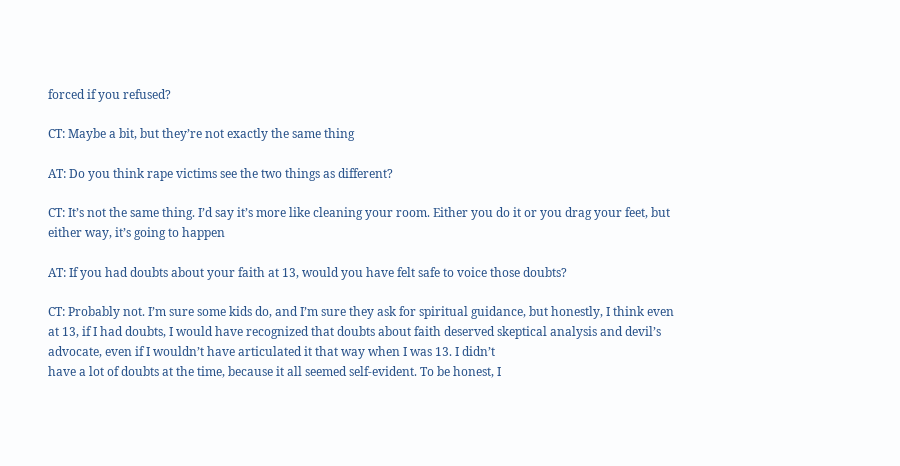forced if you refused?

CT: Maybe a bit, but they’re not exactly the same thing

AT: Do you think rape victims see the two things as different?

CT: It’s not the same thing. I’d say it’s more like cleaning your room. Either you do it or you drag your feet, but either way, it’s going to happen

AT: If you had doubts about your faith at 13, would you have felt safe to voice those doubts?

CT: Probably not. I’m sure some kids do, and I’m sure they ask for spiritual guidance, but honestly, I think even at 13, if I had doubts, I would have recognized that doubts about faith deserved skeptical analysis and devil’s advocate, even if I wouldn’t have articulated it that way when I was 13. I didn’t
have a lot of doubts at the time, because it all seemed self-evident. To be honest, I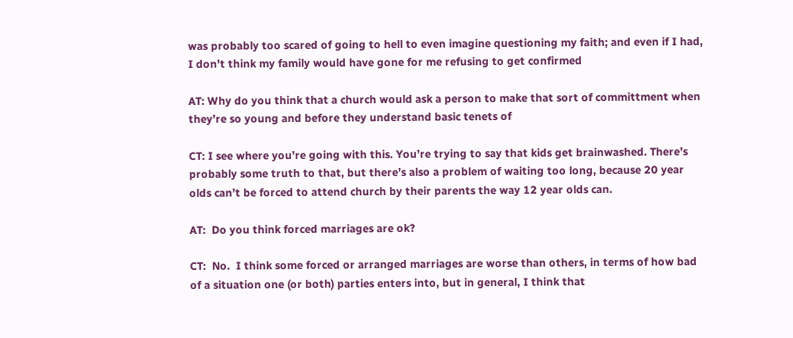was probably too scared of going to hell to even imagine questioning my faith; and even if I had, I don’t think my family would have gone for me refusing to get confirmed

AT: Why do you think that a church would ask a person to make that sort of committment when they’re so young and before they understand basic tenets of

CT: I see where you’re going with this. You’re trying to say that kids get brainwashed. There’s probably some truth to that, but there’s also a problem of waiting too long, because 20 year olds can’t be forced to attend church by their parents the way 12 year olds can.

AT:  Do you think forced marriages are ok?

CT:  No.  I think some forced or arranged marriages are worse than others, in terms of how bad of a situation one (or both) parties enters into, but in general, I think that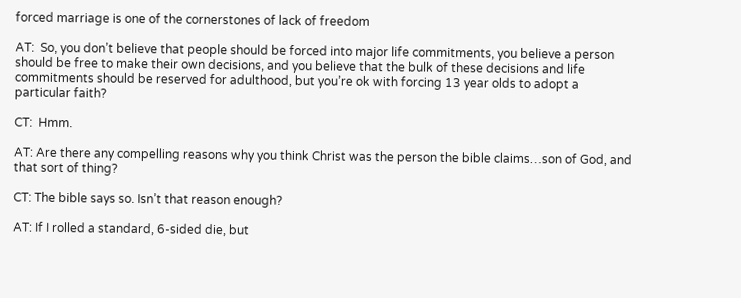forced marriage is one of the cornerstones of lack of freedom

AT:  So, you don’t believe that people should be forced into major life commitments, you believe a person should be free to make their own decisions, and you believe that the bulk of these decisions and life commitments should be reserved for adulthood, but you’re ok with forcing 13 year olds to adopt a particular faith?

CT:  Hmm.

AT: Are there any compelling reasons why you think Christ was the person the bible claims…son of God, and that sort of thing?

CT: The bible says so. Isn’t that reason enough?

AT: If I rolled a standard, 6-sided die, but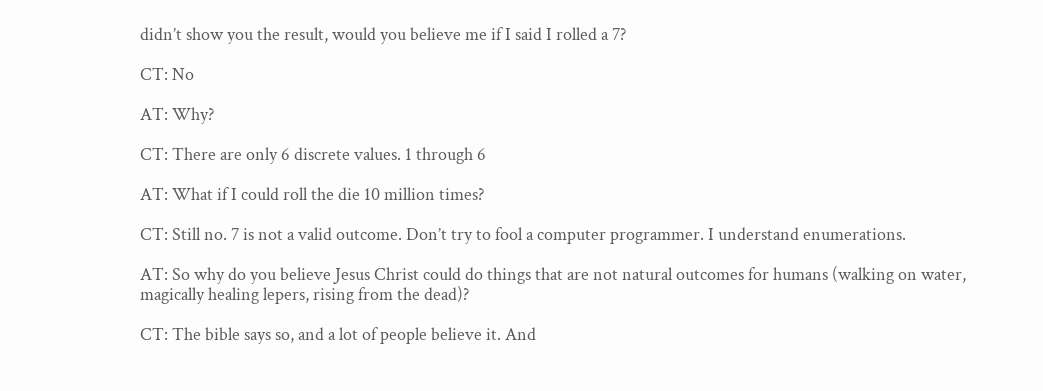didn’t show you the result, would you believe me if I said I rolled a 7?

CT: No

AT: Why?

CT: There are only 6 discrete values. 1 through 6

AT: What if I could roll the die 10 million times?

CT: Still no. 7 is not a valid outcome. Don’t try to fool a computer programmer. I understand enumerations.

AT: So why do you believe Jesus Christ could do things that are not natural outcomes for humans (walking on water, magically healing lepers, rising from the dead)?

CT: The bible says so, and a lot of people believe it. And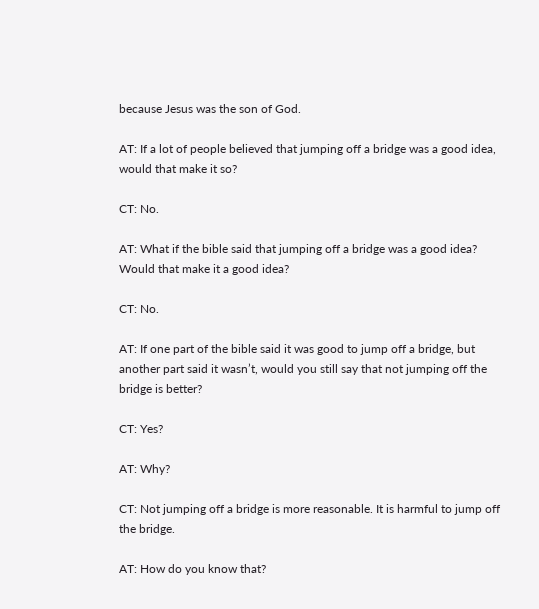because Jesus was the son of God.

AT: If a lot of people believed that jumping off a bridge was a good idea, would that make it so?

CT: No.

AT: What if the bible said that jumping off a bridge was a good idea? Would that make it a good idea?

CT: No.

AT: If one part of the bible said it was good to jump off a bridge, but another part said it wasn’t, would you still say that not jumping off the bridge is better?

CT: Yes?

AT: Why?

CT: Not jumping off a bridge is more reasonable. It is harmful to jump off the bridge.

AT: How do you know that?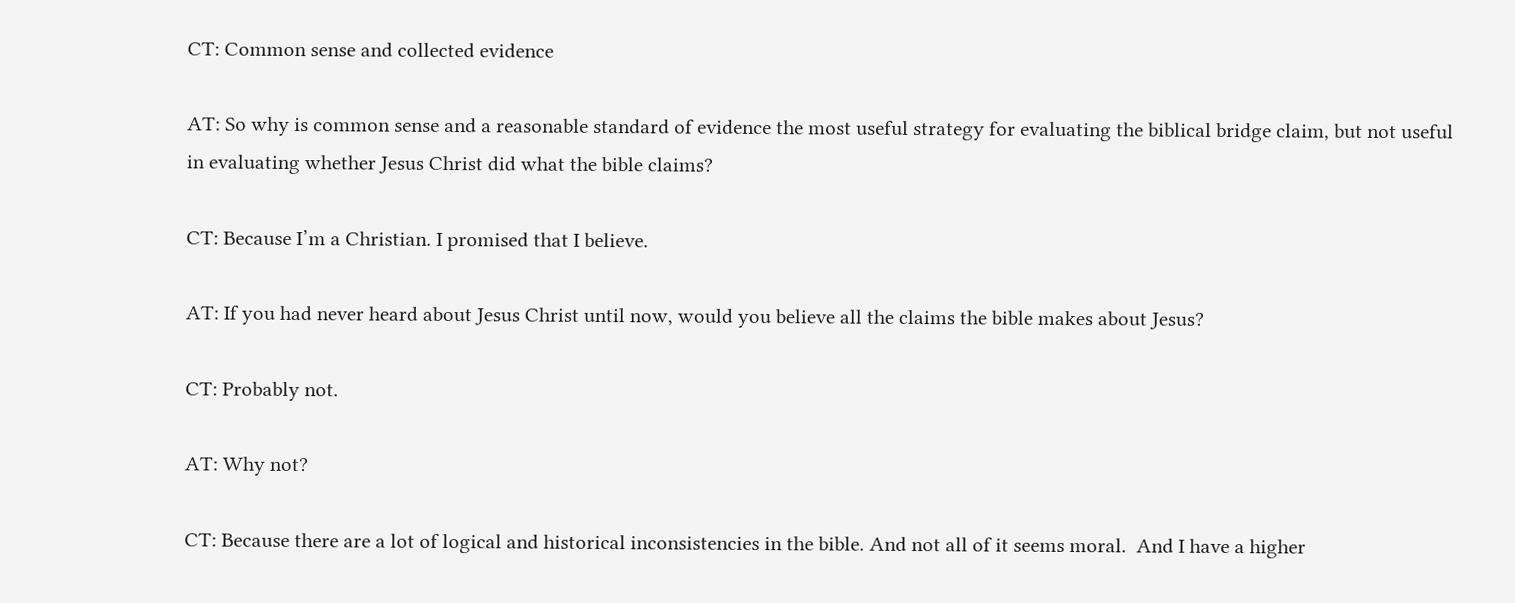CT: Common sense and collected evidence

AT: So why is common sense and a reasonable standard of evidence the most useful strategy for evaluating the biblical bridge claim, but not useful in evaluating whether Jesus Christ did what the bible claims?

CT: Because I’m a Christian. I promised that I believe.

AT: If you had never heard about Jesus Christ until now, would you believe all the claims the bible makes about Jesus?

CT: Probably not.

AT: Why not?

CT: Because there are a lot of logical and historical inconsistencies in the bible. And not all of it seems moral.  And I have a higher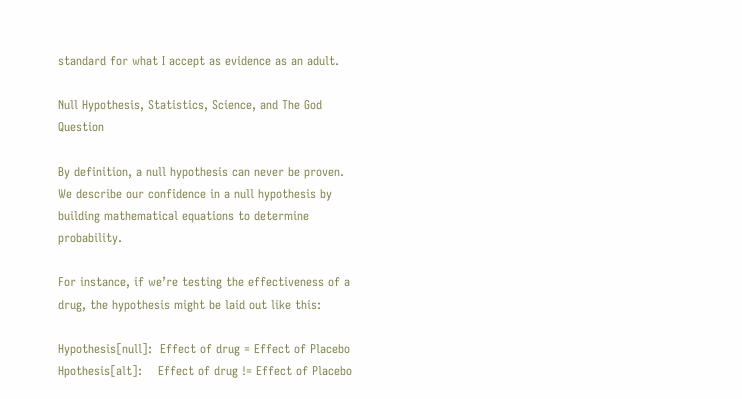standard for what I accept as evidence as an adult.

Null Hypothesis, Statistics, Science, and The God Question

By definition, a null hypothesis can never be proven.  We describe our confidence in a null hypothesis by building mathematical equations to determine probability.

For instance, if we’re testing the effectiveness of a drug, the hypothesis might be laid out like this:

Hypothesis[null]:  Effect of drug = Effect of Placebo
Hpothesis[alt]:    Effect of drug != Effect of Placebo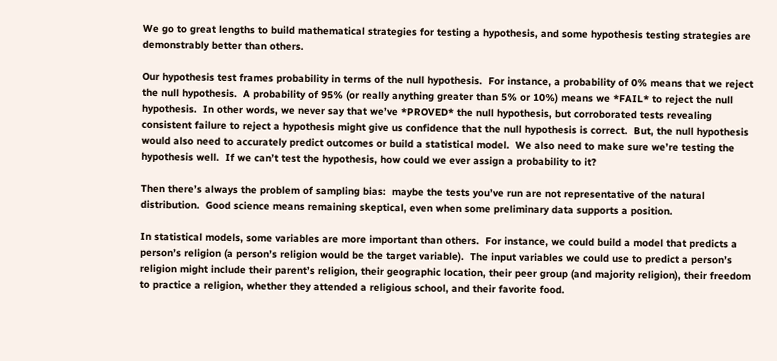We go to great lengths to build mathematical strategies for testing a hypothesis, and some hypothesis testing strategies are demonstrably better than others.

Our hypothesis test frames probability in terms of the null hypothesis.  For instance, a probability of 0% means that we reject the null hypothesis.  A probability of 95% (or really anything greater than 5% or 10%) means we *FAIL* to reject the null hypothesis.  In other words, we never say that we’ve *PROVED* the null hypothesis, but corroborated tests revealing consistent failure to reject a hypothesis might give us confidence that the null hypothesis is correct.  But, the null hypothesis would also need to accurately predict outcomes or build a statistical model.  We also need to make sure we’re testing the hypothesis well.  If we can’t test the hypothesis, how could we ever assign a probability to it?

Then there’s always the problem of sampling bias:  maybe the tests you’ve run are not representative of the natural distribution.  Good science means remaining skeptical, even when some preliminary data supports a position.

In statistical models, some variables are more important than others.  For instance, we could build a model that predicts a person’s religion (a person’s religion would be the target variable).  The input variables we could use to predict a person’s religion might include their parent’s religion, their geographic location, their peer group (and majority religion), their freedom to practice a religion, whether they attended a religious school, and their favorite food.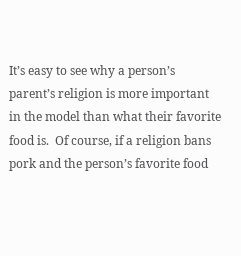It’s easy to see why a person’s parent’s religion is more important in the model than what their favorite food is.  Of course, if a religion bans pork and the person’s favorite food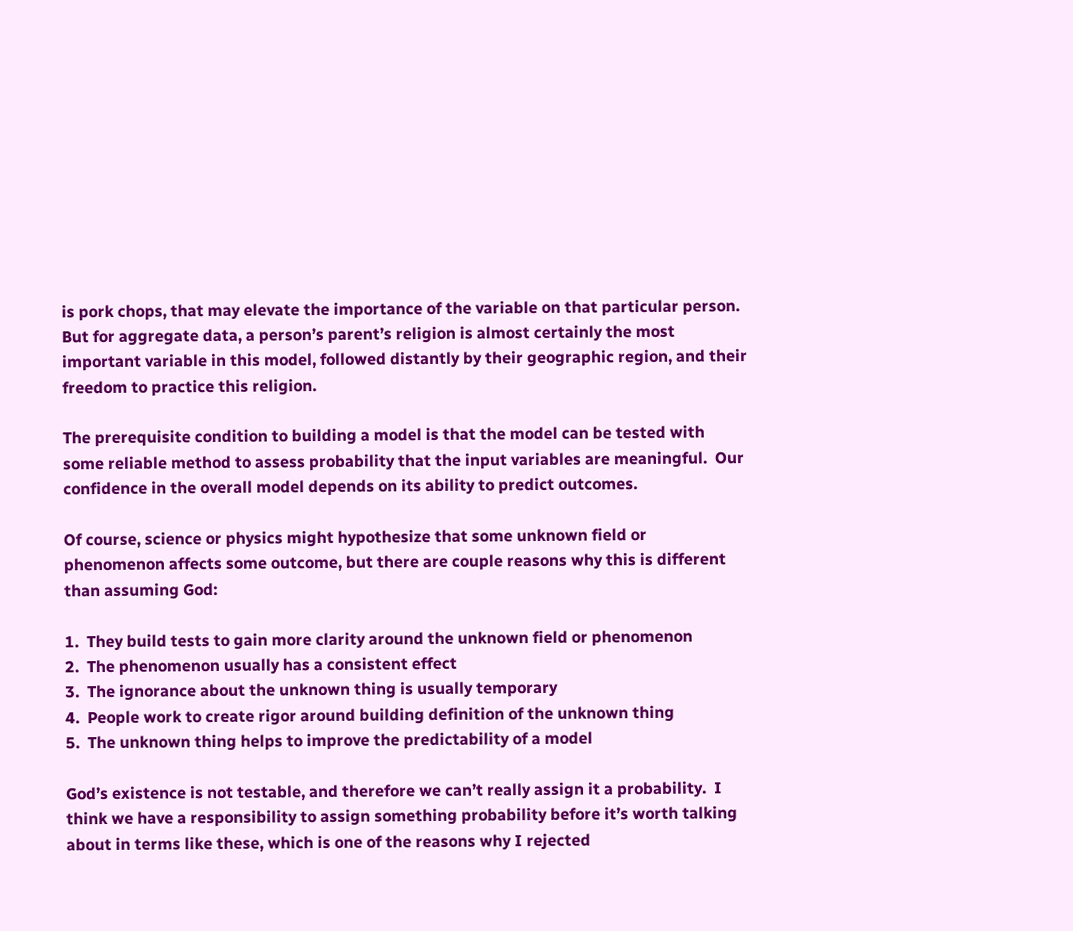is pork chops, that may elevate the importance of the variable on that particular person.  But for aggregate data, a person’s parent’s religion is almost certainly the most important variable in this model, followed distantly by their geographic region, and their freedom to practice this religion.

The prerequisite condition to building a model is that the model can be tested with some reliable method to assess probability that the input variables are meaningful.  Our confidence in the overall model depends on its ability to predict outcomes.

Of course, science or physics might hypothesize that some unknown field or phenomenon affects some outcome, but there are couple reasons why this is different than assuming God:

1.  They build tests to gain more clarity around the unknown field or phenomenon
2.  The phenomenon usually has a consistent effect
3.  The ignorance about the unknown thing is usually temporary
4.  People work to create rigor around building definition of the unknown thing
5.  The unknown thing helps to improve the predictability of a model

God’s existence is not testable, and therefore we can’t really assign it a probability.  I think we have a responsibility to assign something probability before it’s worth talking about in terms like these, which is one of the reasons why I rejected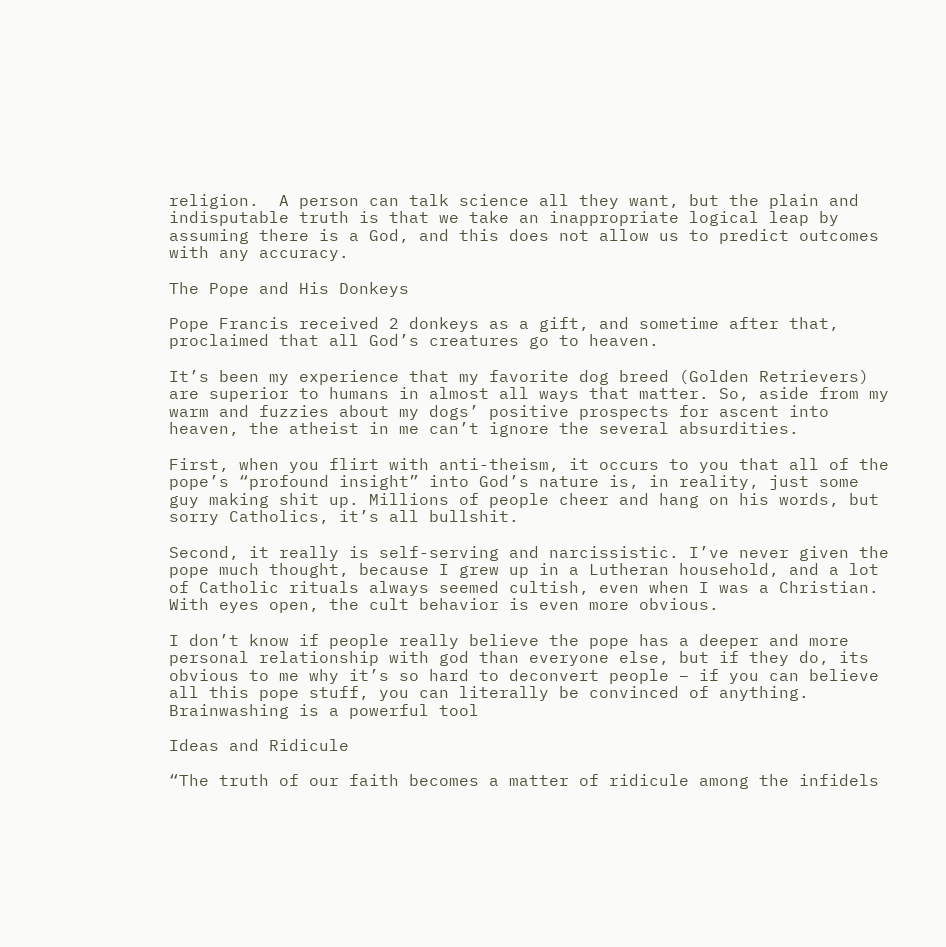religion.  A person can talk science all they want, but the plain and indisputable truth is that we take an inappropriate logical leap by assuming there is a God, and this does not allow us to predict outcomes with any accuracy.

The Pope and His Donkeys

Pope Francis received 2 donkeys as a gift, and sometime after that, proclaimed that all God’s creatures go to heaven.

It’s been my experience that my favorite dog breed (Golden Retrievers) are superior to humans in almost all ways that matter. So, aside from my warm and fuzzies about my dogs’ positive prospects for ascent into heaven, the atheist in me can’t ignore the several absurdities.

First, when you flirt with anti-theism, it occurs to you that all of the pope’s “profound insight” into God’s nature is, in reality, just some guy making shit up. Millions of people cheer and hang on his words, but sorry Catholics, it’s all bullshit.

Second, it really is self-serving and narcissistic. I’ve never given the pope much thought, because I grew up in a Lutheran household, and a lot of Catholic rituals always seemed cultish, even when I was a Christian. With eyes open, the cult behavior is even more obvious.

I don’t know if people really believe the pope has a deeper and more personal relationship with god than everyone else, but if they do, its obvious to me why it’s so hard to deconvert people – if you can believe all this pope stuff, you can literally be convinced of anything.  Brainwashing is a powerful tool

Ideas and Ridicule

“The truth of our faith becomes a matter of ridicule among the infidels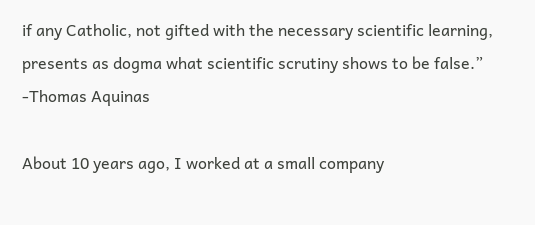if any Catholic, not gifted with the necessary scientific learning, presents as dogma what scientific scrutiny shows to be false.” -Thomas Aquinas

About 10 years ago, I worked at a small company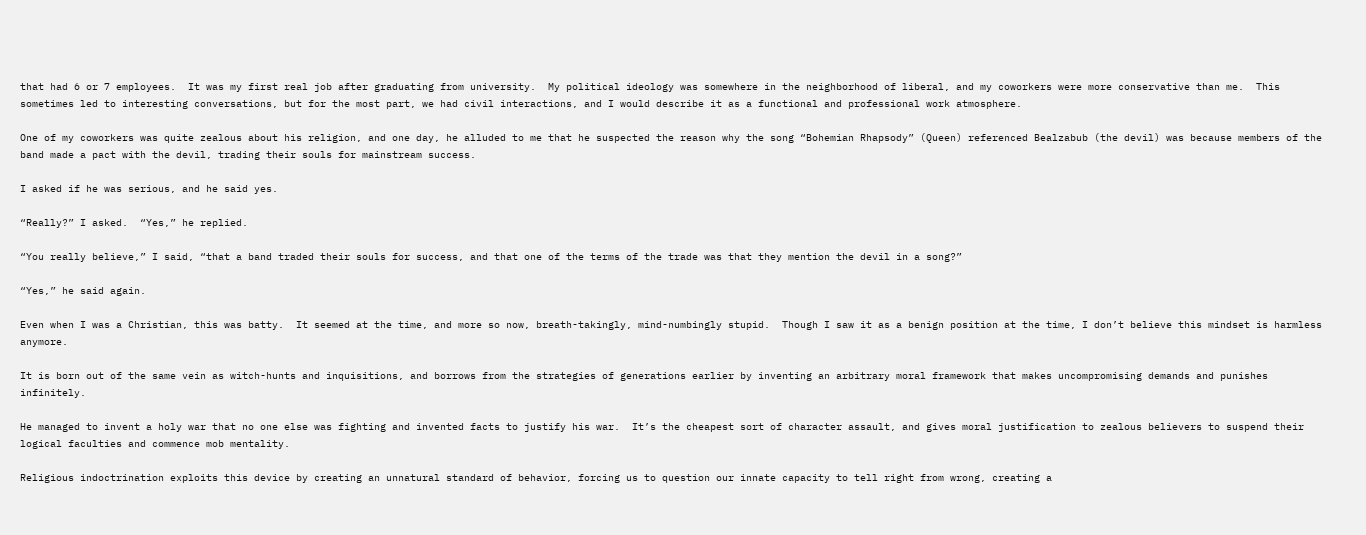that had 6 or 7 employees.  It was my first real job after graduating from university.  My political ideology was somewhere in the neighborhood of liberal, and my coworkers were more conservative than me.  This sometimes led to interesting conversations, but for the most part, we had civil interactions, and I would describe it as a functional and professional work atmosphere.

One of my coworkers was quite zealous about his religion, and one day, he alluded to me that he suspected the reason why the song “Bohemian Rhapsody” (Queen) referenced Bealzabub (the devil) was because members of the band made a pact with the devil, trading their souls for mainstream success.

I asked if he was serious, and he said yes.

“Really?” I asked.  “Yes,” he replied.

“You really believe,” I said, “that a band traded their souls for success, and that one of the terms of the trade was that they mention the devil in a song?”

“Yes,” he said again.

Even when I was a Christian, this was batty.  It seemed at the time, and more so now, breath-takingly, mind-numbingly stupid.  Though I saw it as a benign position at the time, I don’t believe this mindset is harmless anymore.

It is born out of the same vein as witch-hunts and inquisitions, and borrows from the strategies of generations earlier by inventing an arbitrary moral framework that makes uncompromising demands and punishes infinitely.

He managed to invent a holy war that no one else was fighting and invented facts to justify his war.  It’s the cheapest sort of character assault, and gives moral justification to zealous believers to suspend their logical faculties and commence mob mentality.

Religious indoctrination exploits this device by creating an unnatural standard of behavior, forcing us to question our innate capacity to tell right from wrong, creating a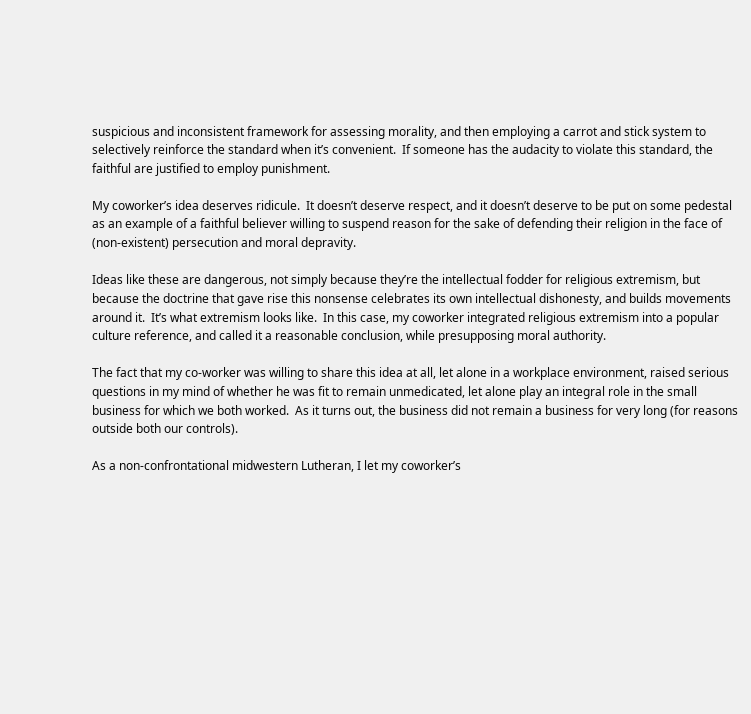suspicious and inconsistent framework for assessing morality, and then employing a carrot and stick system to selectively reinforce the standard when it’s convenient.  If someone has the audacity to violate this standard, the faithful are justified to employ punishment.

My coworker’s idea deserves ridicule.  It doesn’t deserve respect, and it doesn’t deserve to be put on some pedestal as an example of a faithful believer willing to suspend reason for the sake of defending their religion in the face of (non-existent) persecution and moral depravity.

Ideas like these are dangerous, not simply because they’re the intellectual fodder for religious extremism, but because the doctrine that gave rise this nonsense celebrates its own intellectual dishonesty, and builds movements around it.  It’s what extremism looks like.  In this case, my coworker integrated religious extremism into a popular culture reference, and called it a reasonable conclusion, while presupposing moral authority.

The fact that my co-worker was willing to share this idea at all, let alone in a workplace environment, raised serious questions in my mind of whether he was fit to remain unmedicated, let alone play an integral role in the small business for which we both worked.  As it turns out, the business did not remain a business for very long (for reasons outside both our controls).

As a non-confrontational midwestern Lutheran, I let my coworker’s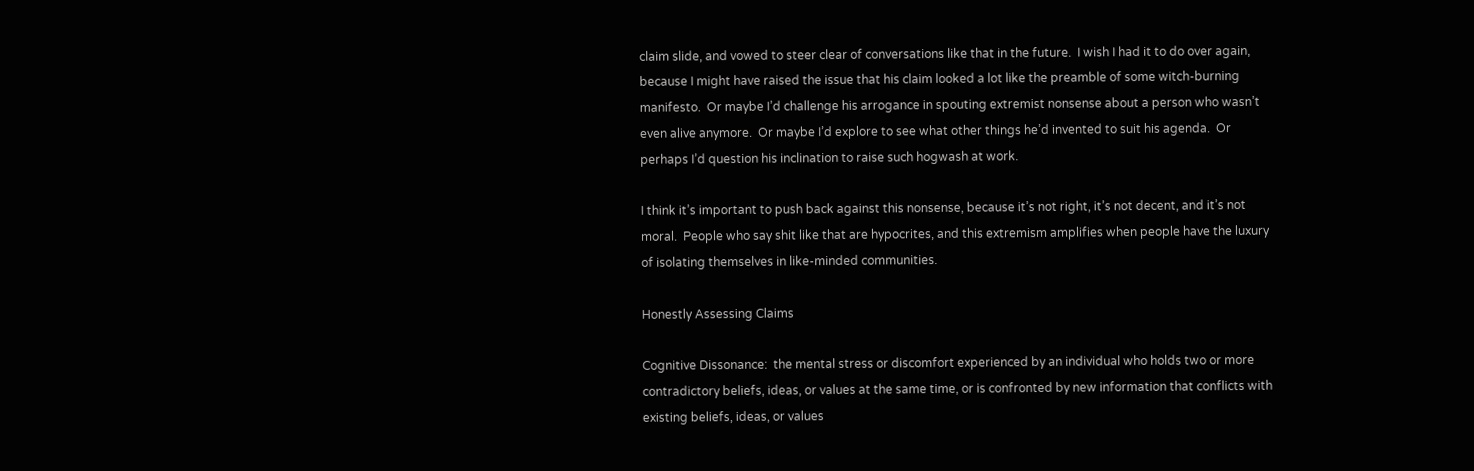claim slide, and vowed to steer clear of conversations like that in the future.  I wish I had it to do over again, because I might have raised the issue that his claim looked a lot like the preamble of some witch-burning manifesto.  Or maybe I’d challenge his arrogance in spouting extremist nonsense about a person who wasn’t even alive anymore.  Or maybe I’d explore to see what other things he’d invented to suit his agenda.  Or perhaps I’d question his inclination to raise such hogwash at work.

I think it’s important to push back against this nonsense, because it’s not right, it’s not decent, and it’s not moral.  People who say shit like that are hypocrites, and this extremism amplifies when people have the luxury of isolating themselves in like-minded communities.

Honestly Assessing Claims

Cognitive Dissonance:  the mental stress or discomfort experienced by an individual who holds two or more contradictory beliefs, ideas, or values at the same time, or is confronted by new information that conflicts with existing beliefs, ideas, or values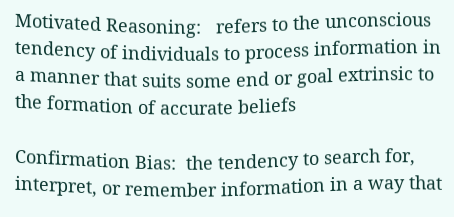Motivated Reasoning:   refers to the unconscious tendency of individuals to process information in a manner that suits some end or goal extrinsic to the formation of accurate beliefs

Confirmation Bias:  the tendency to search for, interpret, or remember information in a way that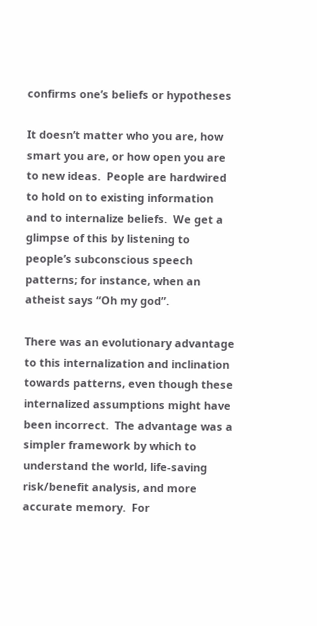confirms one’s beliefs or hypotheses

It doesn’t matter who you are, how smart you are, or how open you are to new ideas.  People are hardwired to hold on to existing information and to internalize beliefs.  We get a glimpse of this by listening to people’s subconscious speech patterns; for instance, when an atheist says “Oh my god”.

There was an evolutionary advantage to this internalization and inclination towards patterns, even though these internalized assumptions might have been incorrect.  The advantage was a simpler framework by which to understand the world, life-saving risk/benefit analysis, and more accurate memory.  For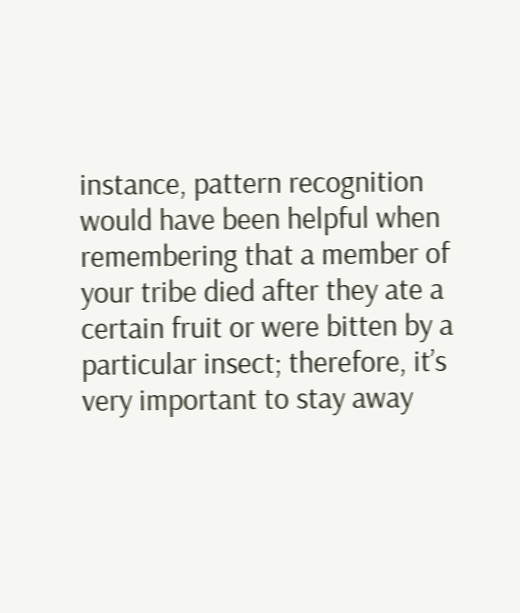instance, pattern recognition would have been helpful when remembering that a member of your tribe died after they ate a certain fruit or were bitten by a particular insect; therefore, it’s very important to stay away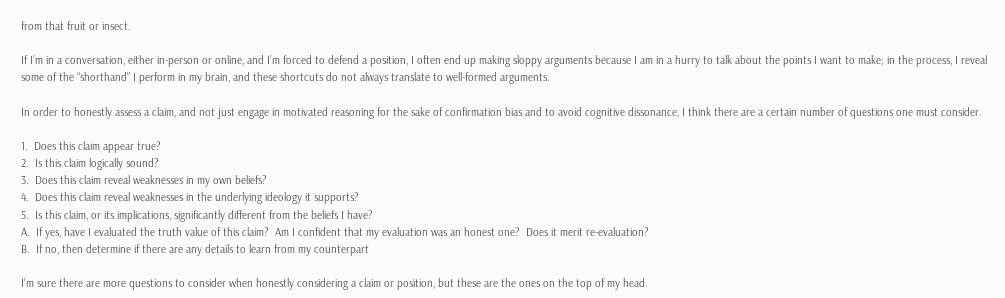from that fruit or insect.

If I’m in a conversation, either in-person or online, and I’m forced to defend a position, I often end up making sloppy arguments because I am in a hurry to talk about the points I want to make; in the process, I reveal some of the “shorthand” I perform in my brain, and these shortcuts do not always translate to well-formed arguments.

In order to honestly assess a claim, and not just engage in motivated reasoning for the sake of confirmation bias and to avoid cognitive dissonance, I think there are a certain number of questions one must consider.

1.  Does this claim appear true?
2.  Is this claim logically sound?
3.  Does this claim reveal weaknesses in my own beliefs?
4.  Does this claim reveal weaknesses in the underlying ideology it supports?
5.  Is this claim, or its implications, significantly different from the beliefs I have?
A.  If yes, have I evaluated the truth value of this claim?  Am I confident that my evaluation was an honest one?  Does it merit re-evaluation?
B.  If no, then determine if there are any details to learn from my counterpart

I’m sure there are more questions to consider when honestly considering a claim or position, but these are the ones on the top of my head.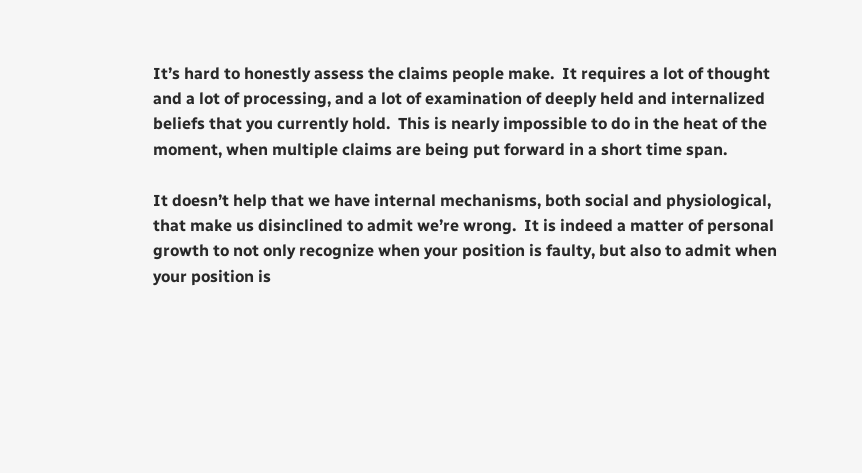It’s hard to honestly assess the claims people make.  It requires a lot of thought and a lot of processing, and a lot of examination of deeply held and internalized beliefs that you currently hold.  This is nearly impossible to do in the heat of the moment, when multiple claims are being put forward in a short time span.

It doesn’t help that we have internal mechanisms, both social and physiological, that make us disinclined to admit we’re wrong.  It is indeed a matter of personal growth to not only recognize when your position is faulty, but also to admit when your position is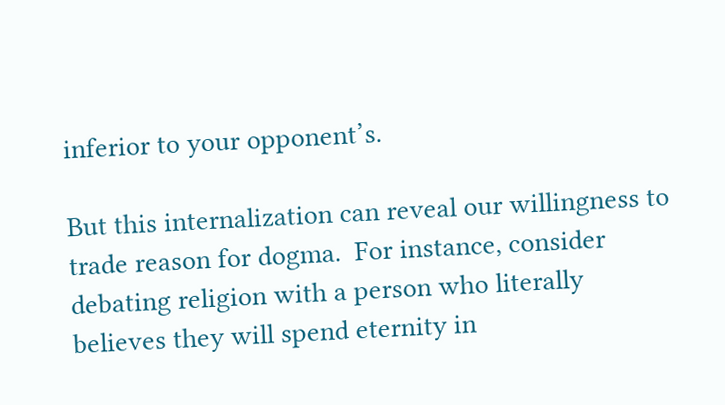inferior to your opponent’s.

But this internalization can reveal our willingness to trade reason for dogma.  For instance, consider debating religion with a person who literally believes they will spend eternity in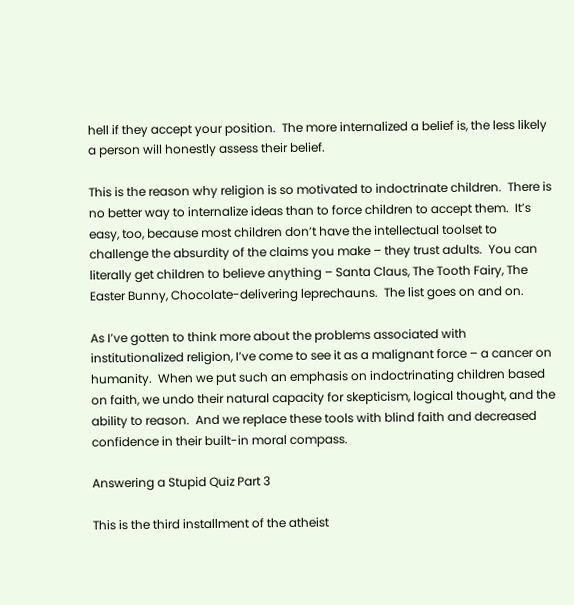hell if they accept your position.  The more internalized a belief is, the less likely a person will honestly assess their belief.

This is the reason why religion is so motivated to indoctrinate children.  There is no better way to internalize ideas than to force children to accept them.  It’s easy, too, because most children don’t have the intellectual toolset to challenge the absurdity of the claims you make – they trust adults.  You can literally get children to believe anything – Santa Claus, The Tooth Fairy, The Easter Bunny, Chocolate-delivering leprechauns.  The list goes on and on.

As I’ve gotten to think more about the problems associated with institutionalized religion, I’ve come to see it as a malignant force – a cancer on humanity.  When we put such an emphasis on indoctrinating children based on faith, we undo their natural capacity for skepticism, logical thought, and the ability to reason.  And we replace these tools with blind faith and decreased confidence in their built-in moral compass.

Answering a Stupid Quiz Part 3

This is the third installment of the atheist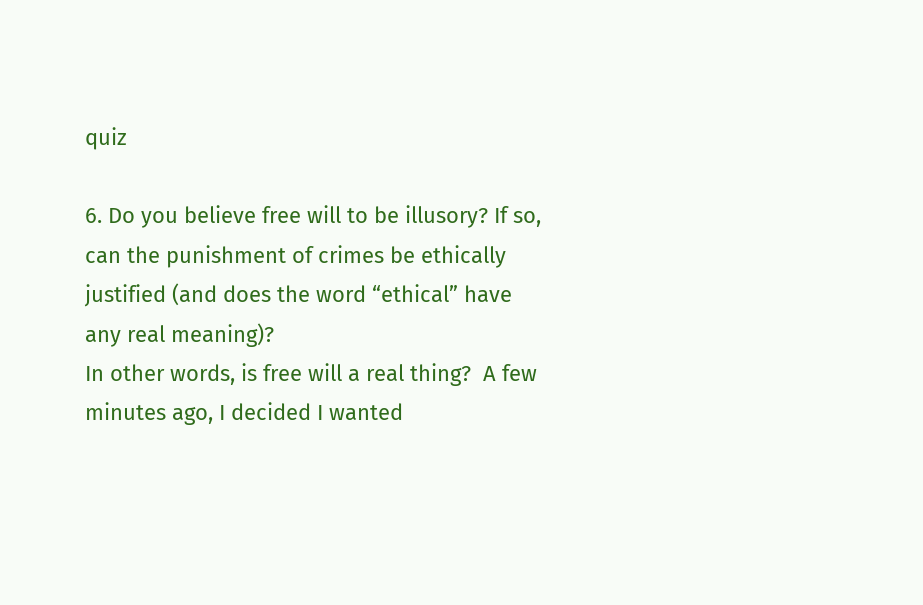quiz

6. Do you believe free will to be illusory? If so, can the punishment of crimes be ethically justified (and does the word “ethical” have any real meaning)?
In other words, is free will a real thing?  A few minutes ago, I decided I wanted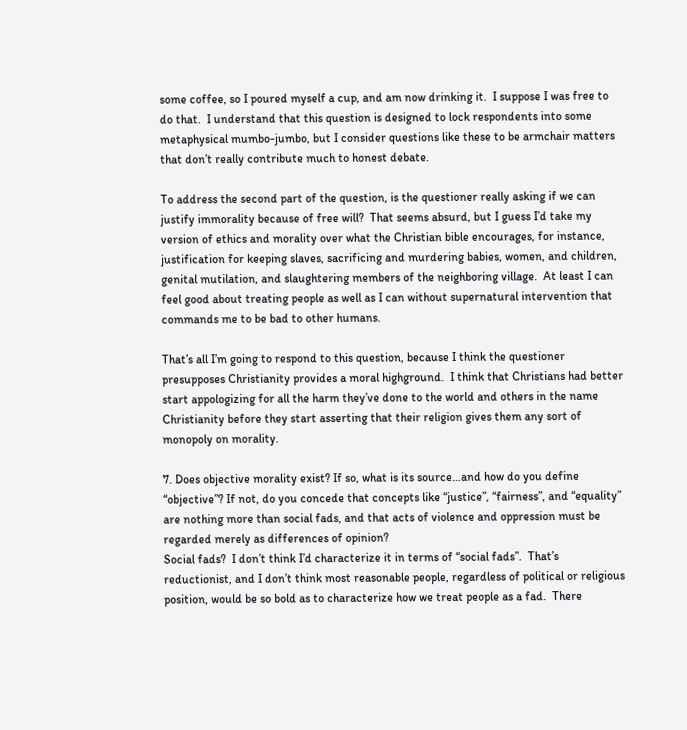some coffee, so I poured myself a cup, and am now drinking it.  I suppose I was free to do that.  I understand that this question is designed to lock respondents into some metaphysical mumbo-jumbo, but I consider questions like these to be armchair matters that don’t really contribute much to honest debate.

To address the second part of the question, is the questioner really asking if we can justify immorality because of free will?  That seems absurd, but I guess I’d take my version of ethics and morality over what the Christian bible encourages, for instance, justification for keeping slaves, sacrificing and murdering babies, women, and children, genital mutilation, and slaughtering members of the neighboring village.  At least I can feel good about treating people as well as I can without supernatural intervention that commands me to be bad to other humans.

That’s all I’m going to respond to this question, because I think the questioner presupposes Christianity provides a moral highground.  I think that Christians had better start appologizing for all the harm they’ve done to the world and others in the name Christianity before they start asserting that their religion gives them any sort of monopoly on morality.

7. Does objective morality exist? If so, what is its source…and how do you define “objective”? If not, do you concede that concepts like “justice”, “fairness”, and “equality” are nothing more than social fads, and that acts of violence and oppression must be regarded merely as differences of opinion?
Social fads?  I don’t think I’d characterize it in terms of “social fads”.  That’s reductionist, and I don’t think most reasonable people, regardless of political or religious position, would be so bold as to characterize how we treat people as a fad.  There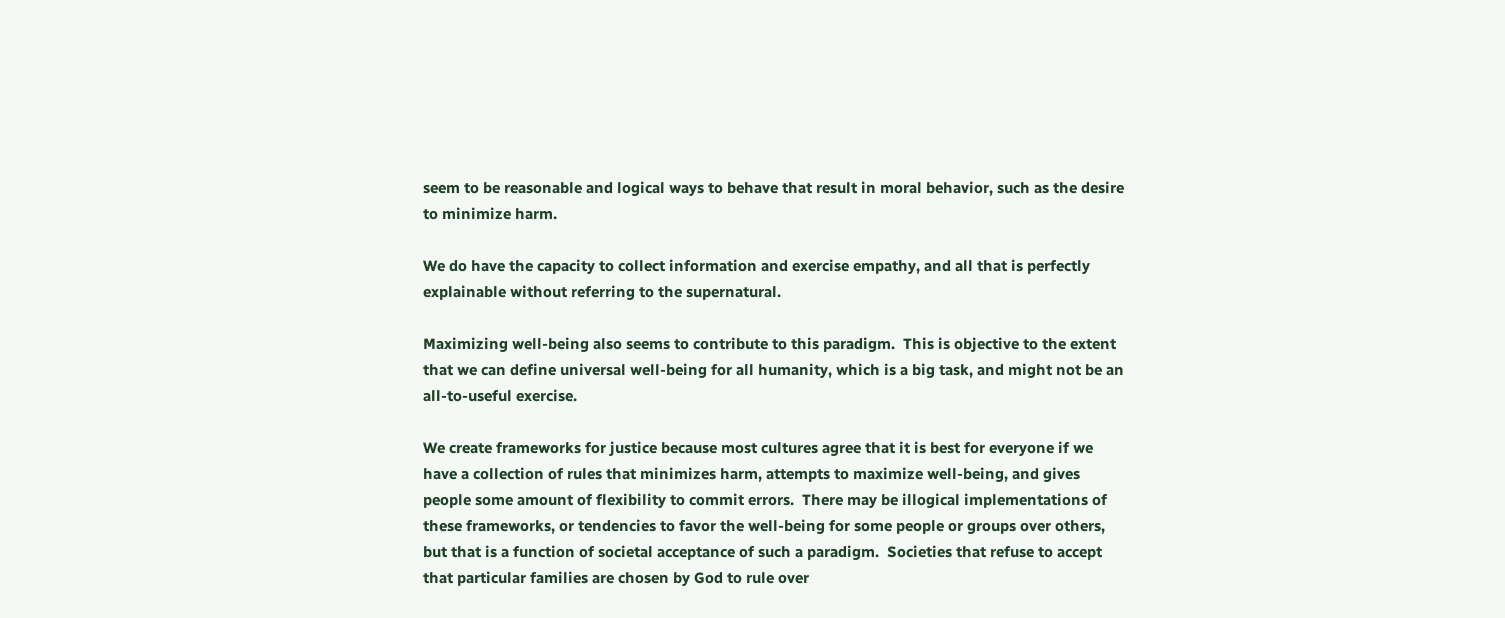seem to be reasonable and logical ways to behave that result in moral behavior, such as the desire to minimize harm.

We do have the capacity to collect information and exercise empathy, and all that is perfectly explainable without referring to the supernatural.

Maximizing well-being also seems to contribute to this paradigm.  This is objective to the extent that we can define universal well-being for all humanity, which is a big task, and might not be an all-to-useful exercise.

We create frameworks for justice because most cultures agree that it is best for everyone if we have a collection of rules that minimizes harm, attempts to maximize well-being, and gives people some amount of flexibility to commit errors.  There may be illogical implementations of these frameworks, or tendencies to favor the well-being for some people or groups over others, but that is a function of societal acceptance of such a paradigm.  Societies that refuse to accept that particular families are chosen by God to rule over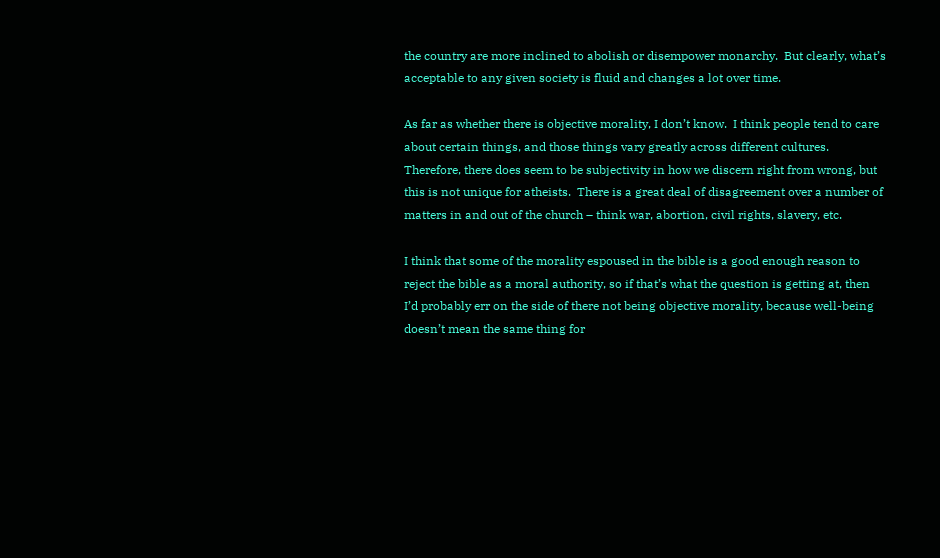the country are more inclined to abolish or disempower monarchy.  But clearly, what’s acceptable to any given society is fluid and changes a lot over time.

As far as whether there is objective morality, I don’t know.  I think people tend to care about certain things, and those things vary greatly across different cultures.  Therefore, there does seem to be subjectivity in how we discern right from wrong, but this is not unique for atheists.  There is a great deal of disagreement over a number of matters in and out of the church – think war, abortion, civil rights, slavery, etc.

I think that some of the morality espoused in the bible is a good enough reason to reject the bible as a moral authority, so if that’s what the question is getting at, then I’d probably err on the side of there not being objective morality, because well-being doesn’t mean the same thing for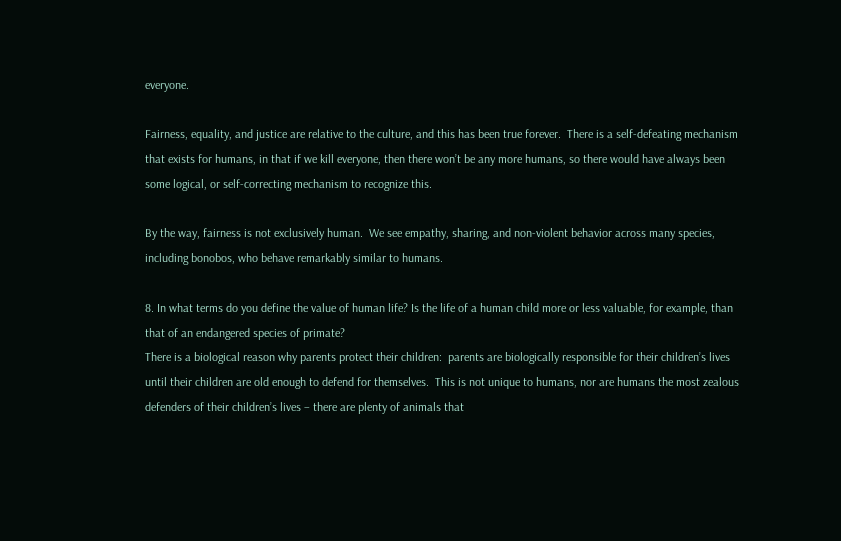everyone.

Fairness, equality, and justice are relative to the culture, and this has been true forever.  There is a self-defeating mechanism that exists for humans, in that if we kill everyone, then there won’t be any more humans, so there would have always been some logical, or self-correcting mechanism to recognize this.

By the way, fairness is not exclusively human.  We see empathy, sharing, and non-violent behavior across many species, including bonobos, who behave remarkably similar to humans.

8. In what terms do you define the value of human life? Is the life of a human child more or less valuable, for example, than that of an endangered species of primate?
There is a biological reason why parents protect their children:  parents are biologically responsible for their children’s lives until their children are old enough to defend for themselves.  This is not unique to humans, nor are humans the most zealous defenders of their children’s lives – there are plenty of animals that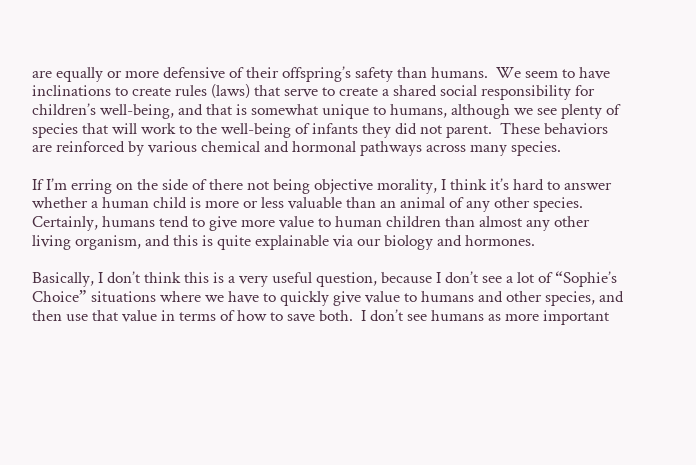are equally or more defensive of their offspring’s safety than humans.  We seem to have inclinations to create rules (laws) that serve to create a shared social responsibility for children’s well-being, and that is somewhat unique to humans, although we see plenty of species that will work to the well-being of infants they did not parent.  These behaviors are reinforced by various chemical and hormonal pathways across many species.

If I’m erring on the side of there not being objective morality, I think it’s hard to answer whether a human child is more or less valuable than an animal of any other species.  Certainly, humans tend to give more value to human children than almost any other living organism, and this is quite explainable via our biology and hormones.

Basically, I don’t think this is a very useful question, because I don’t see a lot of “Sophie’s Choice” situations where we have to quickly give value to humans and other species, and then use that value in terms of how to save both.  I don’t see humans as more important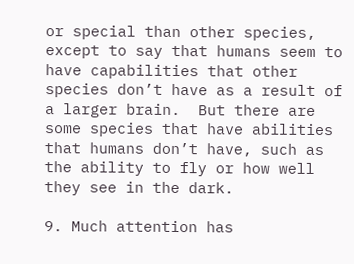or special than other species, except to say that humans seem to have capabilities that other species don’t have as a result of a larger brain.  But there are some species that have abilities that humans don’t have, such as the ability to fly or how well they see in the dark.

9. Much attention has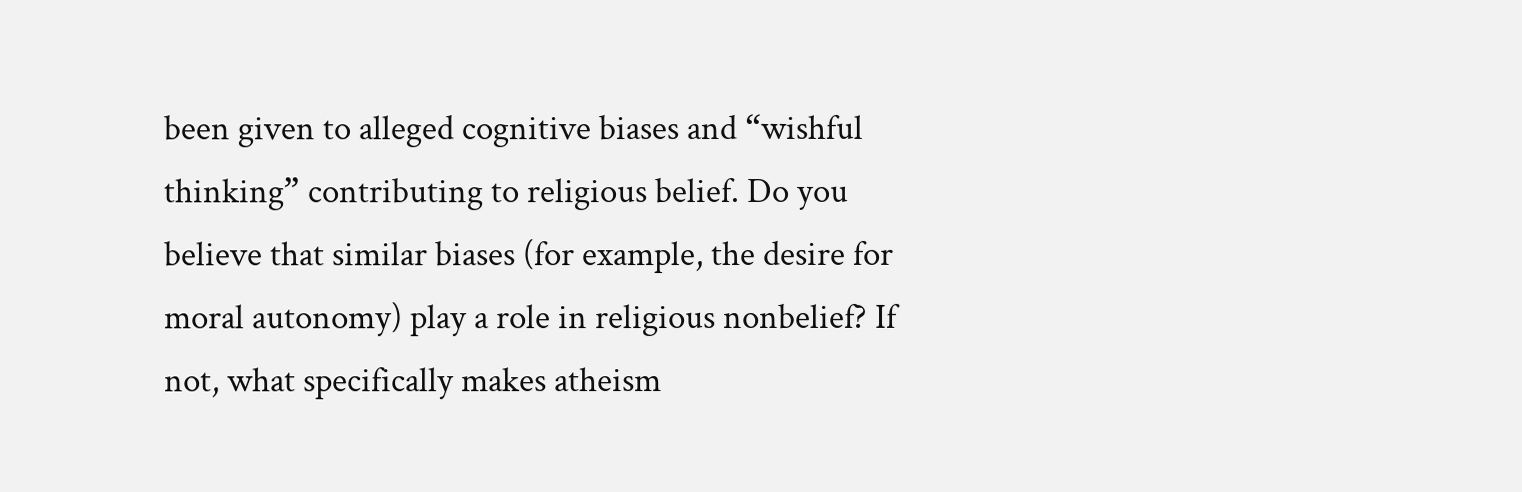been given to alleged cognitive biases and “wishful thinking” contributing to religious belief. Do you believe that similar biases (for example, the desire for moral autonomy) play a role in religious nonbelief? If not, what specifically makes atheism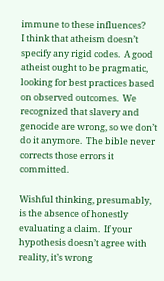immune to these influences?
I think that atheism doesn’t specify any rigid codes.  A good atheist ought to be pragmatic, looking for best practices based on observed outcomes.  We recognized that slavery and genocide are wrong, so we don’t do it anymore.  The bible never corrects those errors it committed.

Wishful thinking, presumably, is the absence of honestly evaluating a claim.  If your hypothesis doesn’t agree with reality, it’s wrong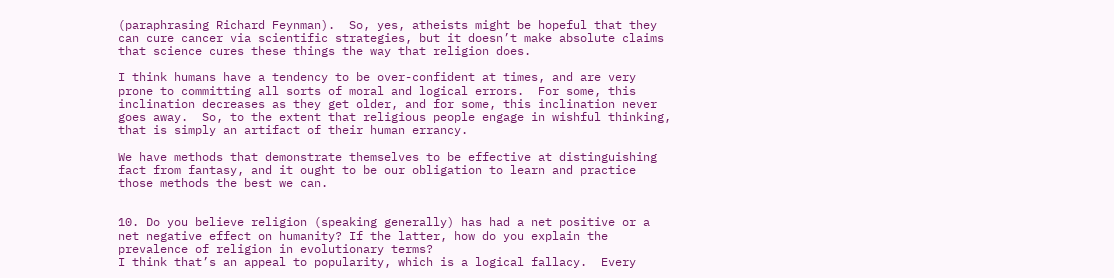(paraphrasing Richard Feynman).  So, yes, atheists might be hopeful that they can cure cancer via scientific strategies, but it doesn’t make absolute claims that science cures these things the way that religion does.

I think humans have a tendency to be over-confident at times, and are very prone to committing all sorts of moral and logical errors.  For some, this inclination decreases as they get older, and for some, this inclination never goes away.  So, to the extent that religious people engage in wishful thinking, that is simply an artifact of their human errancy.

We have methods that demonstrate themselves to be effective at distinguishing fact from fantasy, and it ought to be our obligation to learn and practice those methods the best we can.


10. Do you believe religion (speaking generally) has had a net positive or a net negative effect on humanity? If the latter, how do you explain the prevalence of religion in evolutionary terms?
I think that’s an appeal to popularity, which is a logical fallacy.  Every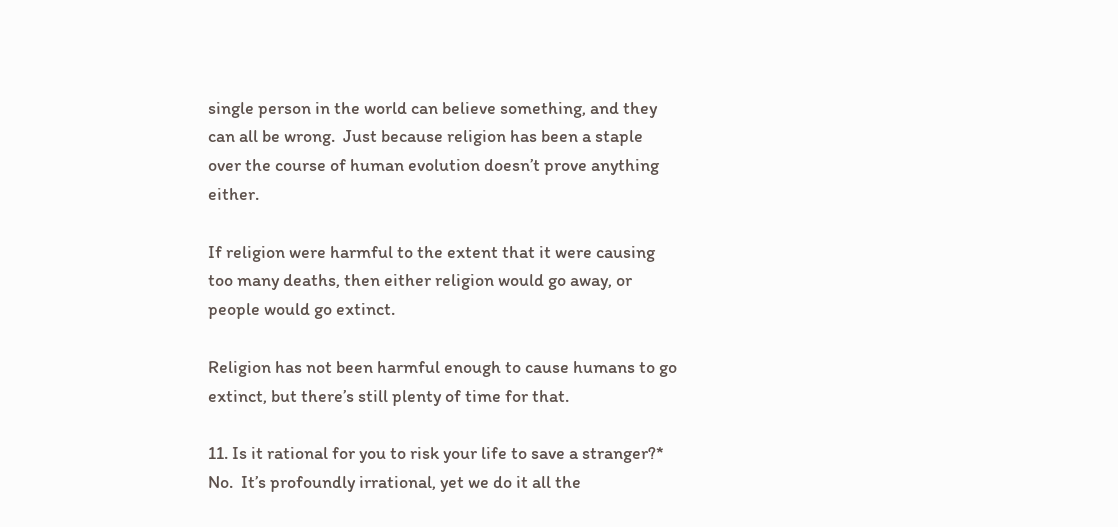single person in the world can believe something, and they can all be wrong.  Just because religion has been a staple over the course of human evolution doesn’t prove anything either.

If religion were harmful to the extent that it were causing too many deaths, then either religion would go away, or people would go extinct.

Religion has not been harmful enough to cause humans to go extinct, but there’s still plenty of time for that.

11. Is it rational for you to risk your life to save a stranger?*
No.  It’s profoundly irrational, yet we do it all the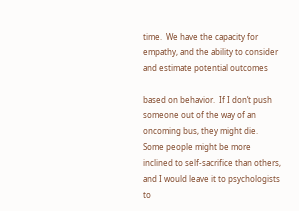time.  We have the capacity for empathy, and the ability to consider and estimate potential outcomes

based on behavior.  If I don’t push someone out of the way of an oncoming bus, they might die.  Some people might be more inclined to self-sacrifice than others, and I would leave it to psychologists to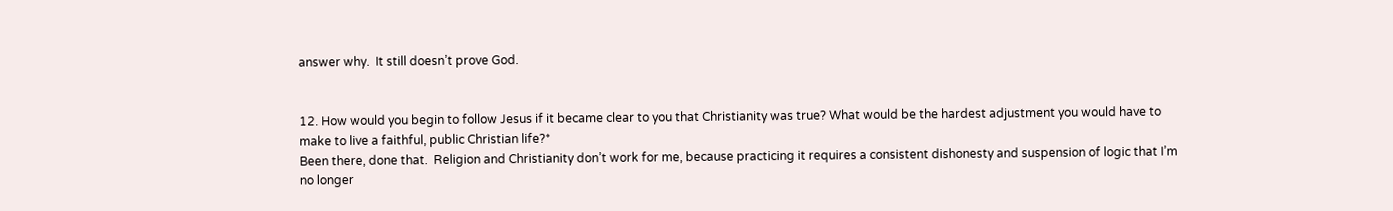answer why.  It still doesn’t prove God.


12. How would you begin to follow Jesus if it became clear to you that Christianity was true? What would be the hardest adjustment you would have to make to live a faithful, public Christian life?*
Been there, done that.  Religion and Christianity don’t work for me, because practicing it requires a consistent dishonesty and suspension of logic that I’m no longer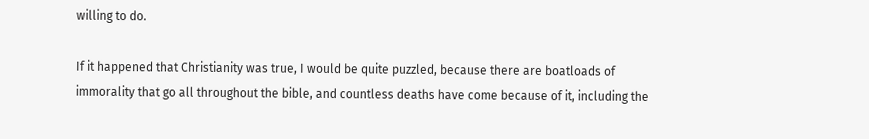willing to do.

If it happened that Christianity was true, I would be quite puzzled, because there are boatloads of immorality that go all throughout the bible, and countless deaths have come because of it, including the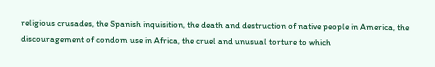religious crusades, the Spanish inquisition, the death and destruction of native people in America, the discouragement of condom use in Africa, the cruel and unusual torture to which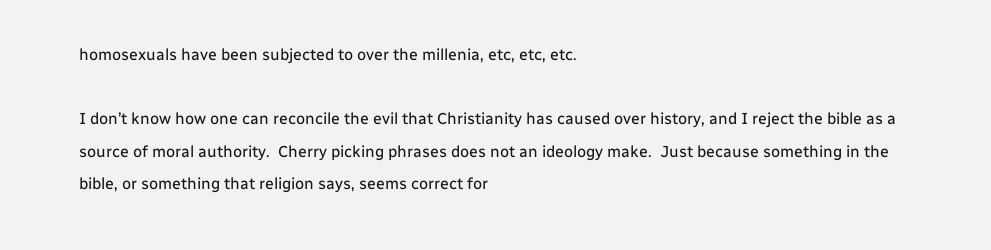homosexuals have been subjected to over the millenia, etc, etc, etc.

I don’t know how one can reconcile the evil that Christianity has caused over history, and I reject the bible as a source of moral authority.  Cherry picking phrases does not an ideology make.  Just because something in the bible, or something that religion says, seems correct for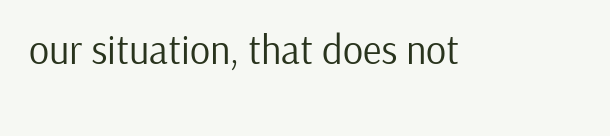our situation, that does not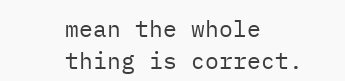mean the whole thing is correct.